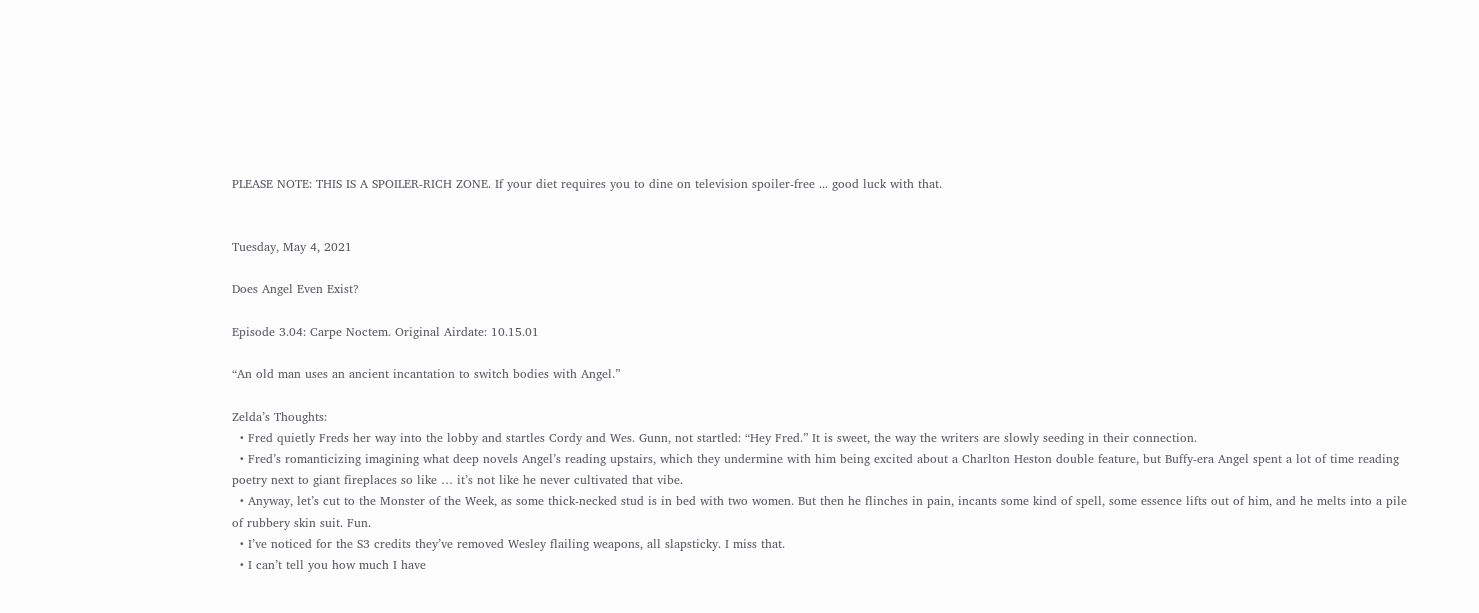PLEASE NOTE: THIS IS A SPOILER-RICH ZONE. If your diet requires you to dine on television spoiler-free ... good luck with that.


Tuesday, May 4, 2021

Does Angel Even Exist?

Episode 3.04: Carpe Noctem. Original Airdate: 10.15.01

“An old man uses an ancient incantation to switch bodies with Angel.”

Zelda’s Thoughts:
  • Fred quietly Freds her way into the lobby and startles Cordy and Wes. Gunn, not startled: “Hey Fred.” It is sweet, the way the writers are slowly seeding in their connection.
  • Fred’s romanticizing imagining what deep novels Angel’s reading upstairs, which they undermine with him being excited about a Charlton Heston double feature, but Buffy-era Angel spent a lot of time reading poetry next to giant fireplaces so like … it’s not like he never cultivated that vibe.
  • Anyway, let’s cut to the Monster of the Week, as some thick-necked stud is in bed with two women. But then he flinches in pain, incants some kind of spell, some essence lifts out of him, and he melts into a pile of rubbery skin suit. Fun.
  • I’ve noticed for the S3 credits they’ve removed Wesley flailing weapons, all slapsticky. I miss that.
  • I can’t tell you how much I have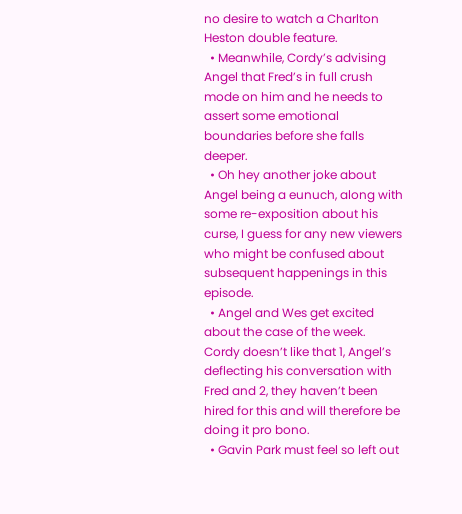no desire to watch a Charlton Heston double feature.
  • Meanwhile, Cordy’s advising Angel that Fred’s in full crush mode on him and he needs to assert some emotional boundaries before she falls deeper.
  • Oh hey another joke about Angel being a eunuch, along with some re-exposition about his curse, I guess for any new viewers who might be confused about subsequent happenings in this episode.
  • Angel and Wes get excited about the case of the week. Cordy doesn’t like that 1, Angel’s deflecting his conversation with Fred and 2, they haven’t been hired for this and will therefore be doing it pro bono.
  • Gavin Park must feel so left out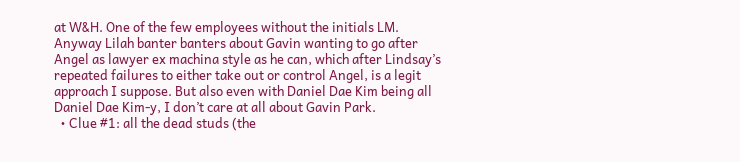at W&H. One of the few employees without the initials LM. Anyway Lilah banter banters about Gavin wanting to go after Angel as lawyer ex machina style as he can, which after Lindsay’s repeated failures to either take out or control Angel, is a legit approach I suppose. But also even with Daniel Dae Kim being all Daniel Dae Kim-y, I don’t care at all about Gavin Park.
  • Clue #1: all the dead studs (the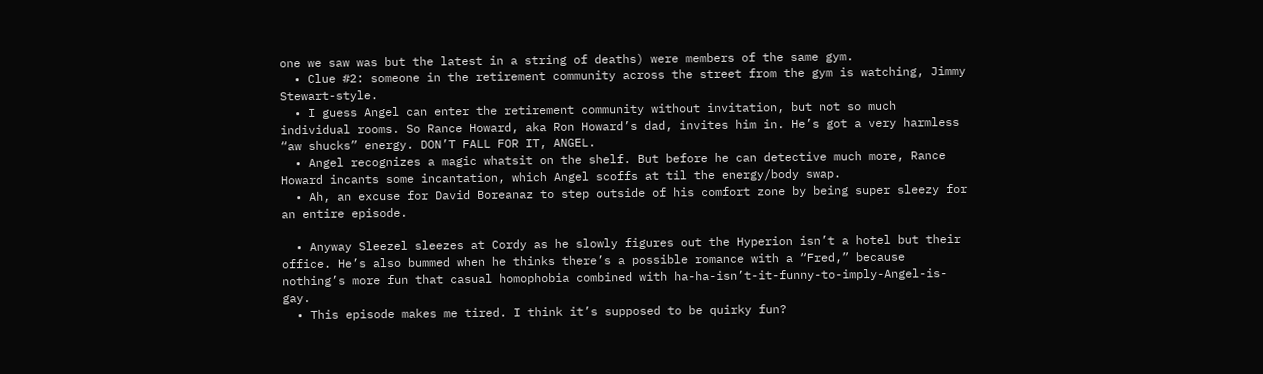one we saw was but the latest in a string of deaths) were members of the same gym.
  • Clue #2: someone in the retirement community across the street from the gym is watching, Jimmy Stewart-style.
  • I guess Angel can enter the retirement community without invitation, but not so much individual rooms. So Rance Howard, aka Ron Howard’s dad, invites him in. He’s got a very harmless “aw shucks” energy. DON’T FALL FOR IT, ANGEL.
  • Angel recognizes a magic whatsit on the shelf. But before he can detective much more, Rance Howard incants some incantation, which Angel scoffs at til the energy/body swap.
  • Ah, an excuse for David Boreanaz to step outside of his comfort zone by being super sleezy for an entire episode.

  • Anyway Sleezel sleezes at Cordy as he slowly figures out the Hyperion isn’t a hotel but their office. He’s also bummed when he thinks there’s a possible romance with a “Fred,” because nothing’s more fun that casual homophobia combined with ha-ha-isn’t-it-funny-to-imply-Angel-is-gay.
  • This episode makes me tired. I think it’s supposed to be quirky fun?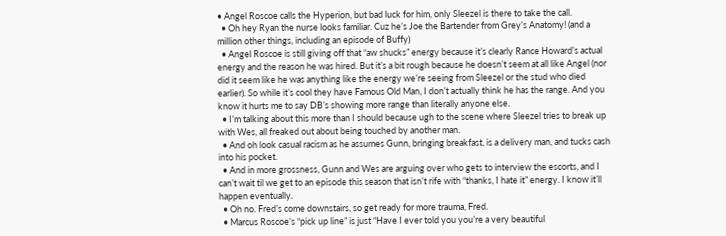• Angel Roscoe calls the Hyperion, but bad luck for him, only Sleezel is there to take the call.
  • Oh hey Ryan the nurse looks familiar. Cuz he’s Joe the Bartender from Grey’s Anatomy! (and a million other things, including an episode of Buffy)
  • Angel Roscoe is still giving off that “aw shucks” energy because it’s clearly Rance Howard’s actual energy and the reason he was hired. But it’s a bit rough because he doesn’t seem at all like Angel (nor did it seem like he was anything like the energy we’re seeing from Sleezel or the stud who died earlier). So while it’s cool they have Famous Old Man, I don’t actually think he has the range. And you know it hurts me to say DB’s showing more range than literally anyone else.
  • I’m talking about this more than I should because ugh to the scene where Sleezel tries to break up with Wes, all freaked out about being touched by another man.
  • And oh look casual racism as he assumes Gunn, bringing breakfast, is a delivery man, and tucks cash into his pocket.
  • And in more grossness, Gunn and Wes are arguing over who gets to interview the escorts, and I can’t wait til we get to an episode this season that isn’t rife with “thanks, I hate it” energy. I know it’ll happen eventually.
  • Oh no. Fred’s come downstairs, so get ready for more trauma, Fred.
  • Marcus Roscoe’s “pick up line” is just “Have I ever told you you’re a very beautiful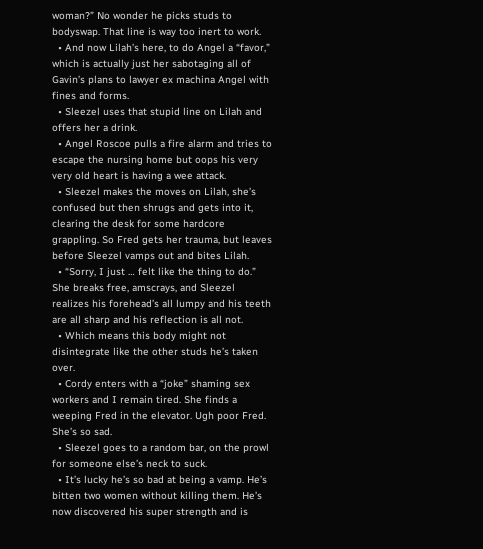woman?” No wonder he picks studs to bodyswap. That line is way too inert to work.
  • And now Lilah’s here, to do Angel a “favor,” which is actually just her sabotaging all of Gavin’s plans to lawyer ex machina Angel with fines and forms.
  • Sleezel uses that stupid line on Lilah and offers her a drink.
  • Angel Roscoe pulls a fire alarm and tries to escape the nursing home but oops his very very old heart is having a wee attack.
  • Sleezel makes the moves on Lilah, she’s confused but then shrugs and gets into it, clearing the desk for some hardcore grappling. So Fred gets her trauma, but leaves before Sleezel vamps out and bites Lilah.
  • “Sorry, I just … felt like the thing to do.” She breaks free, amscrays, and Sleezel realizes his forehead’s all lumpy and his teeth are all sharp and his reflection is all not.
  • Which means this body might not disintegrate like the other studs he’s taken over.
  • Cordy enters with a “joke” shaming sex workers and I remain tired. She finds a weeping Fred in the elevator. Ugh poor Fred. She’s so sad.
  • Sleezel goes to a random bar, on the prowl for someone else’s neck to suck.
  • It’s lucky he’s so bad at being a vamp. He’s bitten two women without killing them. He’s now discovered his super strength and is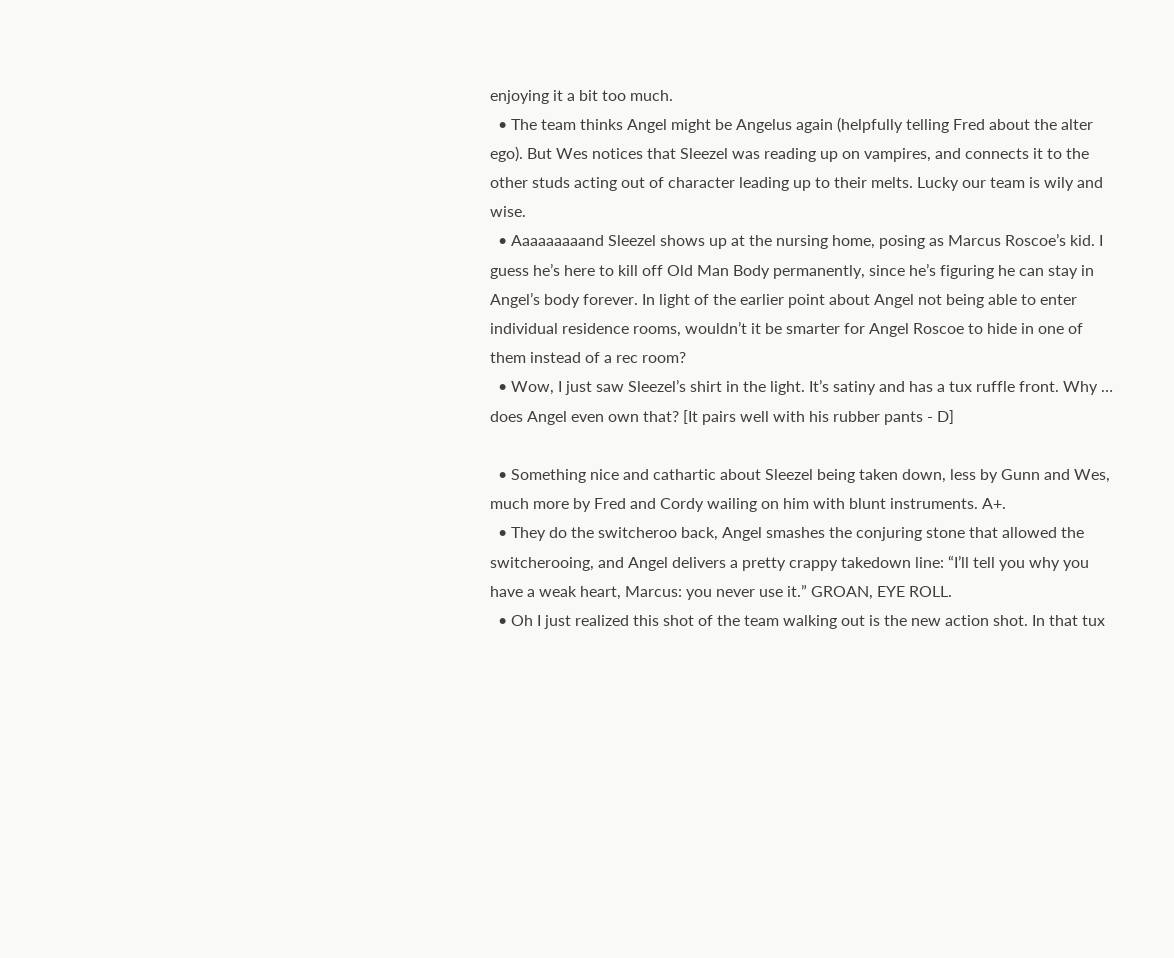enjoying it a bit too much.
  • The team thinks Angel might be Angelus again (helpfully telling Fred about the alter ego). But Wes notices that Sleezel was reading up on vampires, and connects it to the other studs acting out of character leading up to their melts. Lucky our team is wily and wise.
  • Aaaaaaaaand Sleezel shows up at the nursing home, posing as Marcus Roscoe’s kid. I guess he’s here to kill off Old Man Body permanently, since he’s figuring he can stay in Angel’s body forever. In light of the earlier point about Angel not being able to enter individual residence rooms, wouldn’t it be smarter for Angel Roscoe to hide in one of them instead of a rec room?
  • Wow, I just saw Sleezel’s shirt in the light. It’s satiny and has a tux ruffle front. Why … does Angel even own that? [It pairs well with his rubber pants - D]

  • Something nice and cathartic about Sleezel being taken down, less by Gunn and Wes, much more by Fred and Cordy wailing on him with blunt instruments. A+.
  • They do the switcheroo back, Angel smashes the conjuring stone that allowed the switcherooing, and Angel delivers a pretty crappy takedown line: “I’ll tell you why you have a weak heart, Marcus: you never use it.” GROAN, EYE ROLL.
  • Oh I just realized this shot of the team walking out is the new action shot. In that tux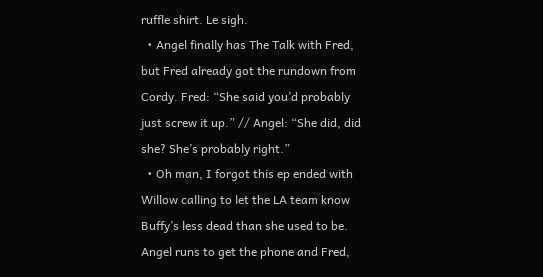ruffle shirt. Le sigh.
  • Angel finally has The Talk with Fred, but Fred already got the rundown from Cordy. Fred: “She said you’d probably just screw it up.” // Angel: “She did, did she? She’s probably right.”
  • Oh man, I forgot this ep ended with Willow calling to let the LA team know Buffy’s less dead than she used to be. Angel runs to get the phone and Fred,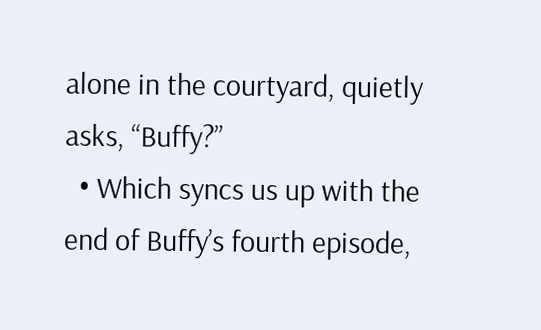alone in the courtyard, quietly asks, “Buffy?”
  • Which syncs us up with the end of Buffy’s fourth episode,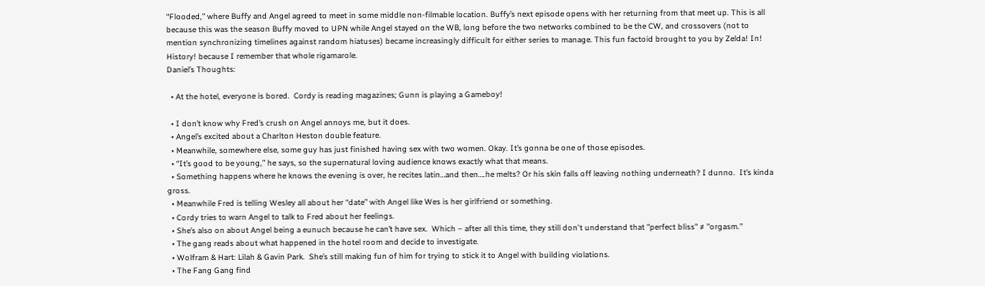“Flooded,” where Buffy and Angel agreed to meet in some middle non-filmable location. Buffy’s next episode opens with her returning from that meet up. This is all because this was the season Buffy moved to UPN while Angel stayed on the WB, long before the two networks combined to be the CW, and crossovers (not to mention synchronizing timelines against random hiatuses) became increasingly difficult for either series to manage. This fun factoid brought to you by Zelda! In! History! because I remember that whole rigamarole.
Daniel’s Thoughts:

  • At the hotel, everyone is bored.  Cordy is reading magazines; Gunn is playing a Gameboy!

  • I don’t know why Fred’s crush on Angel annoys me, but it does.
  • Angel’s excited about a Charlton Heston double feature.
  • Meanwhile, somewhere else, some guy has just finished having sex with two women. Okay. It’s gonna be one of those episodes.
  • “It’s good to be young,” he says, so the supernatural loving audience knows exactly what that means.
  • Something happens where he knows the evening is over, he recites latin…and then….he melts? Or his skin falls off leaving nothing underneath? I dunno.  It’s kinda gross.
  • Meanwhile Fred is telling Wesley all about her “date” with Angel like Wes is her girlfriend or something.
  • Cordy tries to warn Angel to talk to Fred about her feelings.
  • She’s also on about Angel being a eunuch because he can’t have sex.  Which – after all this time, they still don't understand that "perfect bliss" ≠ "orgasm."
  • The gang reads about what happened in the hotel room and decide to investigate.
  • Wolfram & Hart: Lilah & Gavin Park.  She’s still making fun of him for trying to stick it to Angel with building violations.
  • The Fang Gang find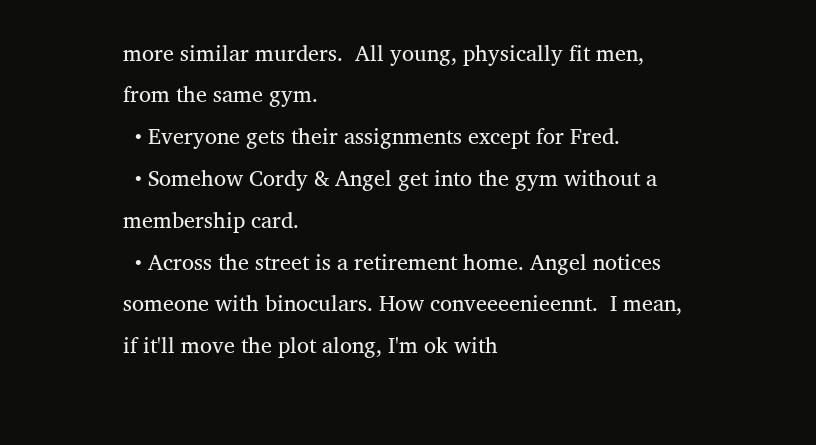more similar murders.  All young, physically fit men, from the same gym.
  • Everyone gets their assignments except for Fred.
  • Somehow Cordy & Angel get into the gym without a membership card.
  • Across the street is a retirement home. Angel notices someone with binoculars. How conveeeenieennt.  I mean, if it'll move the plot along, I'm ok with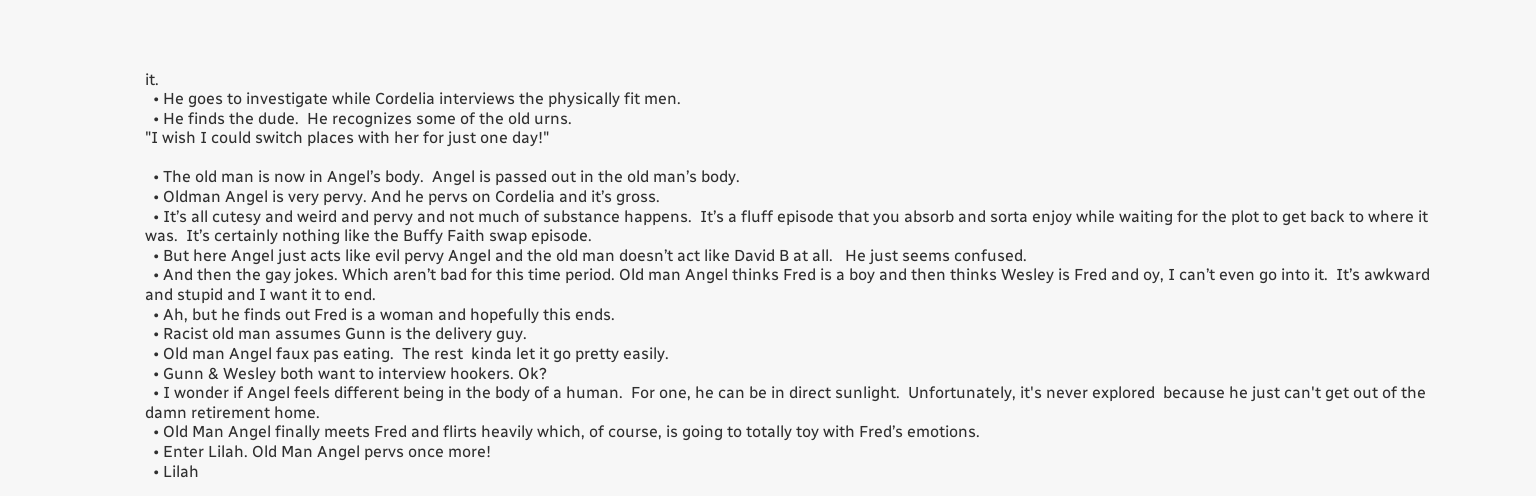it.
  • He goes to investigate while Cordelia interviews the physically fit men.
  • He finds the dude.  He recognizes some of the old urns.
"I wish I could switch places with her for just one day!"

  • The old man is now in Angel’s body.  Angel is passed out in the old man’s body.
  • Oldman Angel is very pervy. And he pervs on Cordelia and it’s gross.
  • It’s all cutesy and weird and pervy and not much of substance happens.  It’s a fluff episode that you absorb and sorta enjoy while waiting for the plot to get back to where it was.  It’s certainly nothing like the Buffy Faith swap episode.
  • But here Angel just acts like evil pervy Angel and the old man doesn’t act like David B at all.   He just seems confused.
  • And then the gay jokes. Which aren’t bad for this time period. Old man Angel thinks Fred is a boy and then thinks Wesley is Fred and oy, I can’t even go into it.  It’s awkward and stupid and I want it to end.
  • Ah, but he finds out Fred is a woman and hopefully this ends.
  • Racist old man assumes Gunn is the delivery guy.
  • Old man Angel faux pas eating.  The rest  kinda let it go pretty easily.
  • Gunn & Wesley both want to interview hookers. Ok?
  • I wonder if Angel feels different being in the body of a human.  For one, he can be in direct sunlight.  Unfortunately, it's never explored  because he just can't get out of the damn retirement home.
  • Old Man Angel finally meets Fred and flirts heavily which, of course, is going to totally toy with Fred’s emotions.
  • Enter Lilah. Old Man Angel pervs once more!
  • Lilah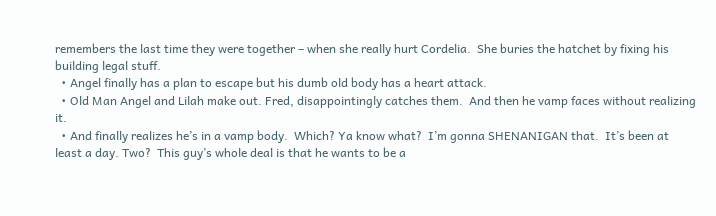remembers the last time they were together – when she really hurt Cordelia.  She buries the hatchet by fixing his building legal stuff.
  • Angel finally has a plan to escape but his dumb old body has a heart attack.
  • Old Man Angel and Lilah make out. Fred, disappointingly catches them.  And then he vamp faces without realizing it.
  • And finally realizes he’s in a vamp body.  Which? Ya know what?  I’m gonna SHENANIGAN that.  It’s been at least a day. Two?  This guy’s whole deal is that he wants to be a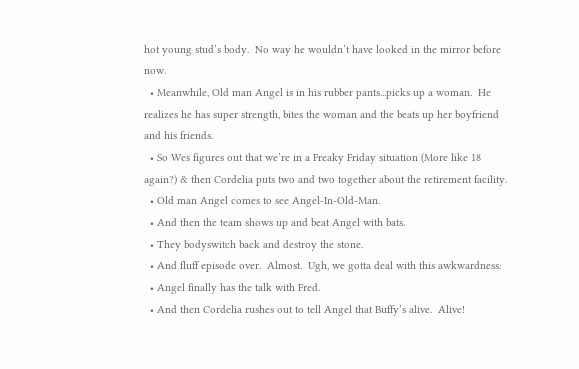hot young stud’s body.  No way he wouldn’t have looked in the mirror before now.
  • Meanwhile, Old man Angel is in his rubber pants...picks up a woman.  He realizes he has super strength, bites the woman and the beats up her boyfriend and his friends.
  • So Wes figures out that we’re in a Freaky Friday situation (More like 18 again?) & then Cordelia puts two and two together about the retirement facility.
  • Old man Angel comes to see Angel-In-Old-Man.
  • And then the team shows up and beat Angel with bats.
  • They bodyswitch back and destroy the stone.
  • And fluff episode over.  Almost.  Ugh, we gotta deal with this awkwardness:
  • Angel finally has the talk with Fred.
  • And then Cordelia rushes out to tell Angel that Buffy’s alive.  Alive!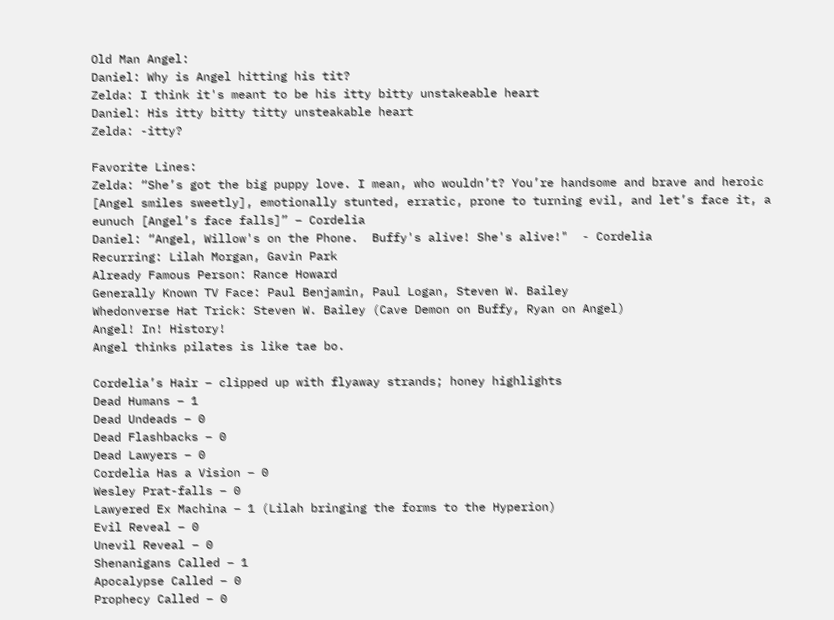Old Man Angel:
Daniel: Why is Angel hitting his tit?
Zelda: I think it's meant to be his itty bitty unstakeable heart
Daniel: His itty bitty titty unsteakable heart
Zelda: -itty?

Favorite Lines:
Zelda: “She’s got the big puppy love. I mean, who wouldn’t? You’re handsome and brave and heroic [Angel smiles sweetly], emotionally stunted, erratic, prone to turning evil, and let’s face it, a eunuch [Angel’s face falls]” – Cordelia
Daniel: “Angel, Willow's on the Phone.  Buffy's alive! She's alive!"  - Cordelia
Recurring: Lilah Morgan, Gavin Park
Already Famous Person: Rance Howard
Generally Known TV Face: Paul Benjamin, Paul Logan, Steven W. Bailey
Whedonverse Hat Trick: Steven W. Bailey (Cave Demon on Buffy, Ryan on Angel)
Angel! In! History!
Angel thinks pilates is like tae bo.

Cordelia’s Hair – clipped up with flyaway strands; honey highlights
Dead Humans – 1
Dead Undeads – 0
Dead Flashbacks – 0
Dead Lawyers – 0
Cordelia Has a Vision – 0
Wesley Prat-falls – 0
Lawyered Ex Machina – 1 (Lilah bringing the forms to the Hyperion)
Evil Reveal – 0
Unevil Reveal – 0
Shenanigans Called – 1
Apocalypse Called – 0
Prophecy Called – 0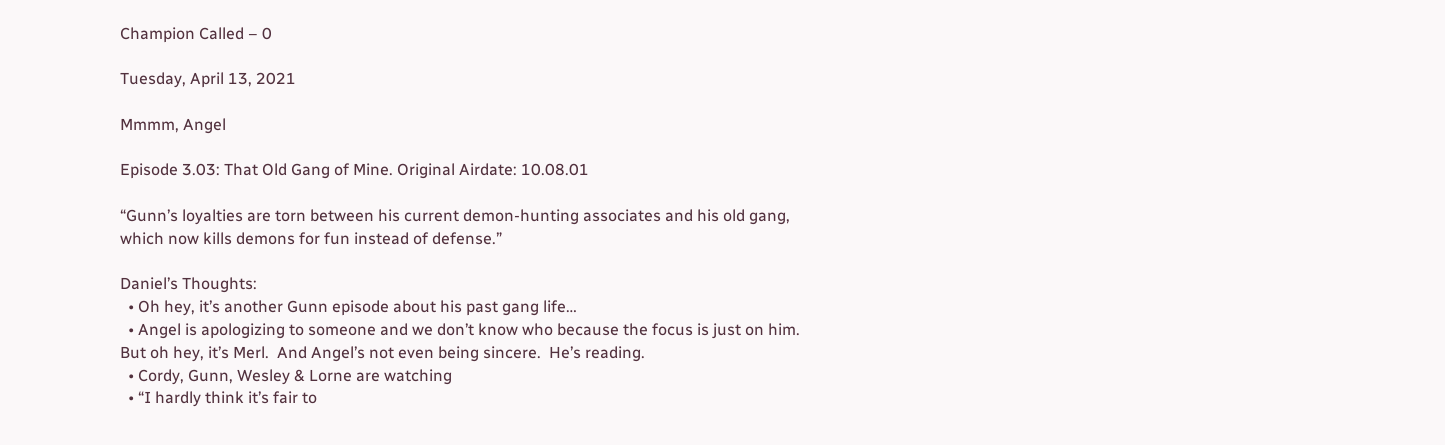Champion Called – 0

Tuesday, April 13, 2021

Mmmm, Angel

Episode 3.03: That Old Gang of Mine. Original Airdate: 10.08.01

“Gunn’s loyalties are torn between his current demon-hunting associates and his old gang, which now kills demons for fun instead of defense.”

Daniel’s Thoughts:
  • Oh hey, it’s another Gunn episode about his past gang life…
  • Angel is apologizing to someone and we don’t know who because the focus is just on him.  But oh hey, it’s Merl.  And Angel’s not even being sincere.  He’s reading.
  • Cordy, Gunn, Wesley & Lorne are watching
  • “I hardly think it’s fair to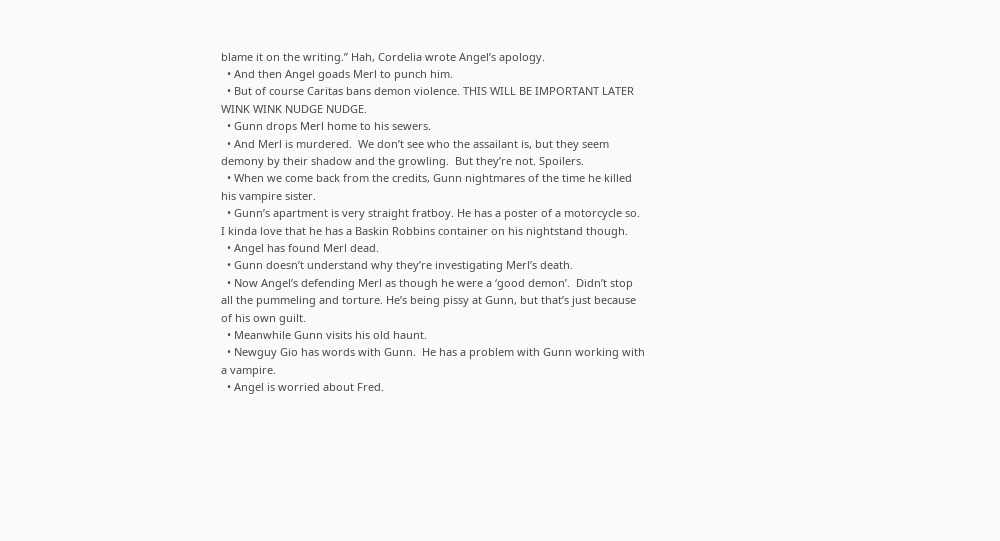blame it on the writing.” Hah, Cordelia wrote Angel’s apology.
  • And then Angel goads Merl to punch him.
  • But of course Caritas bans demon violence. THIS WILL BE IMPORTANT LATER WINK WINK NUDGE NUDGE.
  • Gunn drops Merl home to his sewers.
  • And Merl is murdered.  We don’t see who the assailant is, but they seem demony by their shadow and the growling.  But they’re not. Spoilers.
  • When we come back from the credits, Gunn nightmares of the time he killed his vampire sister.
  • Gunn’s apartment is very straight fratboy. He has a poster of a motorcycle so.
I kinda love that he has a Baskin Robbins container on his nightstand though.
  • Angel has found Merl dead.
  • Gunn doesn’t understand why they’re investigating Merl’s death.
  • Now Angel’s defending Merl as though he were a ‘good demon’.  Didn’t stop all the pummeling and torture. He’s being pissy at Gunn, but that’s just because of his own guilt.
  • Meanwhile Gunn visits his old haunt.
  • Newguy Gio has words with Gunn.  He has a problem with Gunn working with a vampire.
  • Angel is worried about Fred.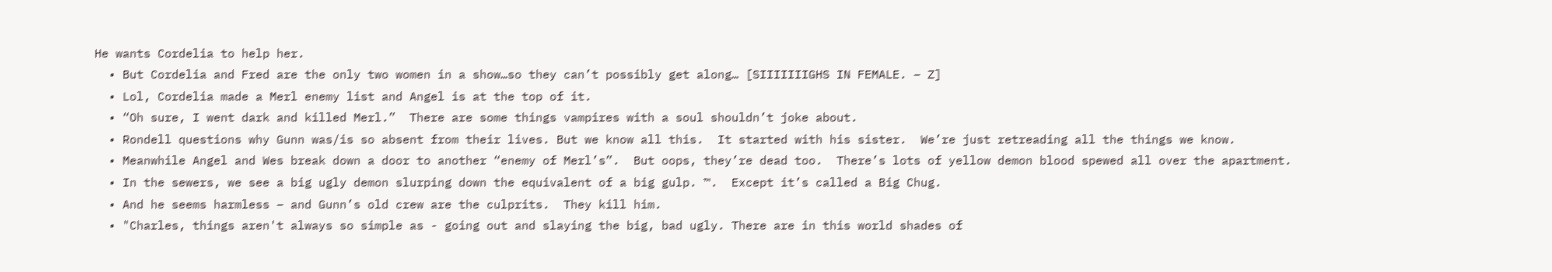He wants Cordelia to help her.
  • But Cordelia and Fred are the only two women in a show…so they can’t possibly get along… [SIIIIIIIGHS IN FEMALE. – Z]
  • Lol, Cordelia made a Merl enemy list and Angel is at the top of it.
  • “Oh sure, I went dark and killed Merl.”  There are some things vampires with a soul shouldn’t joke about.
  • Rondell questions why Gunn was/is so absent from their lives. But we know all this.  It started with his sister.  We’re just retreading all the things we know.
  • Meanwhile Angel and Wes break down a door to another “enemy of Merl’s”.  But oops, they’re dead too.  There’s lots of yellow demon blood spewed all over the apartment.
  • In the sewers, we see a big ugly demon slurping down the equivalent of a big gulp. ™.  Except it’s called a Big Chug.
  • And he seems harmless – and Gunn’s old crew are the culprits.  They kill him.
  • "Charles, things aren't always so simple as - going out and slaying the big, bad ugly. There are in this world shades of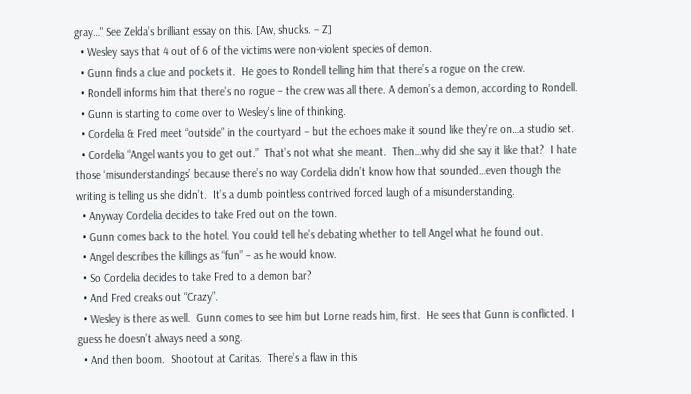gray…" See Zelda’s brilliant essay on this. [Aw, shucks. – Z]
  • Wesley says that 4 out of 6 of the victims were non-violent species of demon.
  • Gunn finds a clue and pockets it.  He goes to Rondell telling him that there’s a rogue on the crew.
  • Rondell informs him that there’s no rogue – the crew was all there. A demon’s a demon, according to Rondell.
  • Gunn is starting to come over to Wesley’s line of thinking.
  • Cordelia & Fred meet “outside” in the courtyard – but the echoes make it sound like they’re on…a studio set.
  • Cordelia “Angel wants you to get out.”  That’s not what she meant.  Then…why did she say it like that?  I hate those ‘misunderstandings’ because there’s no way Cordelia didn’t know how that sounded…even though the writing is telling us she didn’t.  It’s a dumb pointless contrived forced laugh of a misunderstanding.
  • Anyway Cordelia decides to take Fred out on the town.
  • Gunn comes back to the hotel. You could tell he’s debating whether to tell Angel what he found out.
  • Angel describes the killings as “fun” – as he would know.
  • So Cordelia decides to take Fred to a demon bar?
  • And Fred creaks out “Crazy”.
  • Wesley is there as well.  Gunn comes to see him but Lorne reads him, first.  He sees that Gunn is conflicted. I guess he doesn’t always need a song.
  • And then boom.  Shootout at Caritas.  There’s a flaw in this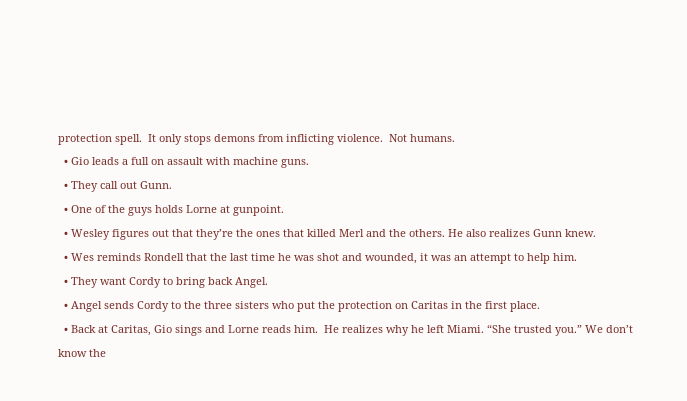protection spell.  It only stops demons from inflicting violence.  Not humans.
  • Gio leads a full on assault with machine guns.
  • They call out Gunn.
  • One of the guys holds Lorne at gunpoint.
  • Wesley figures out that they’re the ones that killed Merl and the others. He also realizes Gunn knew.
  • Wes reminds Rondell that the last time he was shot and wounded, it was an attempt to help him.
  • They want Cordy to bring back Angel.
  • Angel sends Cordy to the three sisters who put the protection on Caritas in the first place.
  • Back at Caritas, Gio sings and Lorne reads him.  He realizes why he left Miami. “She trusted you.” We don’t know the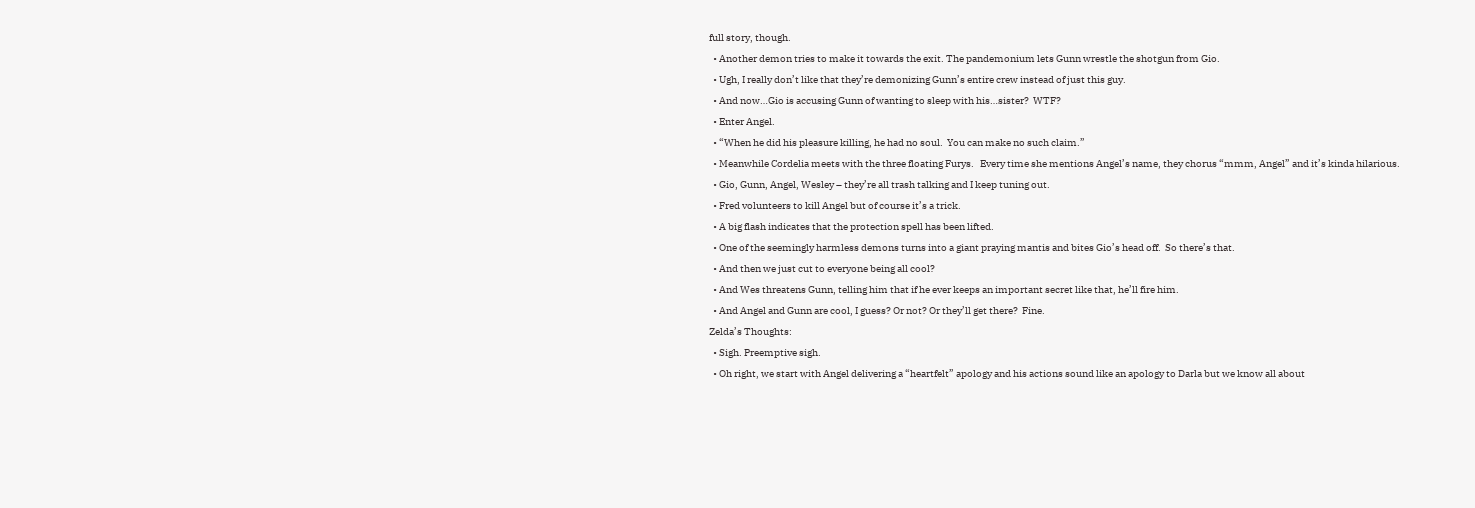full story, though.
  • Another demon tries to make it towards the exit. The pandemonium lets Gunn wrestle the shotgun from Gio.
  • Ugh, I really don’t like that they’re demonizing Gunn’s entire crew instead of just this guy.
  • And now…Gio is accusing Gunn of wanting to sleep with his…sister?  WTF?
  • Enter Angel.
  • “When he did his pleasure killing, he had no soul.  You can make no such claim.”
  • Meanwhile Cordelia meets with the three floating Furys.   Every time she mentions Angel’s name, they chorus “mmm, Angel” and it’s kinda hilarious.
  • Gio, Gunn, Angel, Wesley – they’re all trash talking and I keep tuning out.
  • Fred volunteers to kill Angel but of course it’s a trick.
  • A big flash indicates that the protection spell has been lifted.
  • One of the seemingly harmless demons turns into a giant praying mantis and bites Gio’s head off.  So there’s that.
  • And then we just cut to everyone being all cool?
  • And Wes threatens Gunn, telling him that if he ever keeps an important secret like that, he’ll fire him.
  • And Angel and Gunn are cool, I guess? Or not? Or they’ll get there?  Fine.
Zelda’s Thoughts:
  • Sigh. Preemptive sigh.
  • Oh right, we start with Angel delivering a “heartfelt” apology and his actions sound like an apology to Darla but we know all about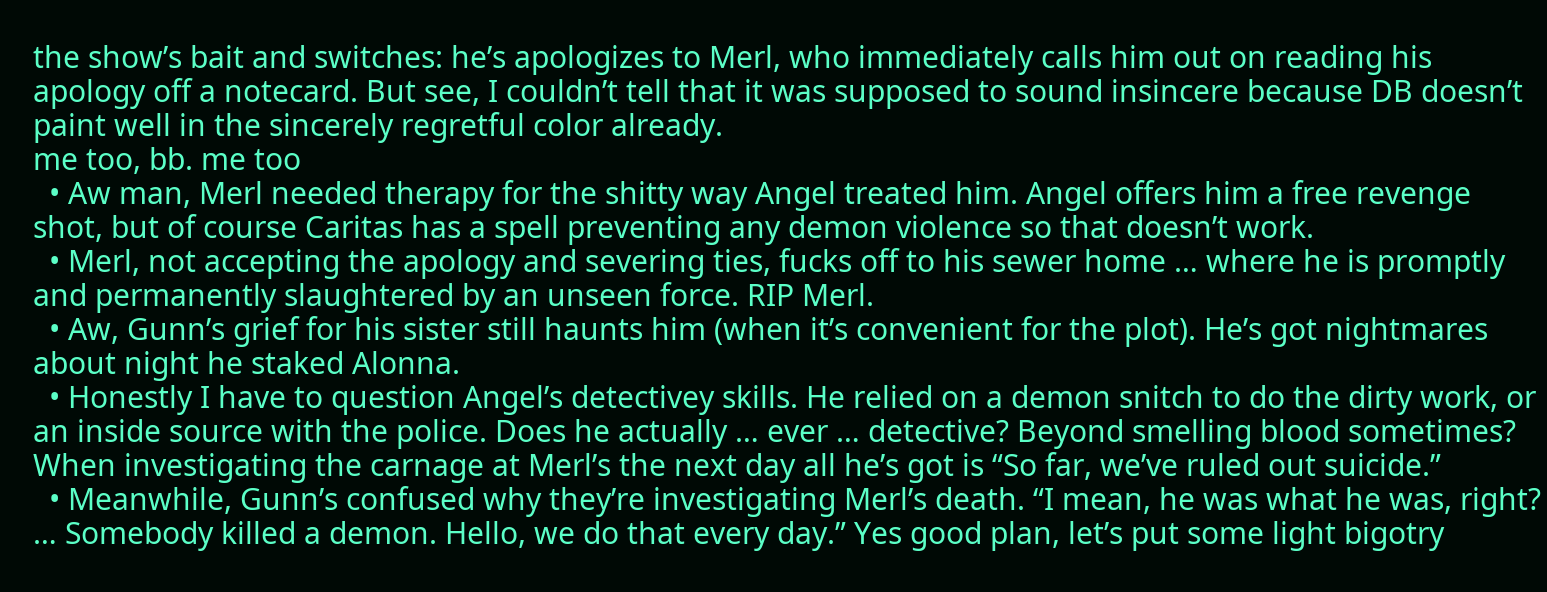the show’s bait and switches: he’s apologizes to Merl, who immediately calls him out on reading his apology off a notecard. But see, I couldn’t tell that it was supposed to sound insincere because DB doesn’t paint well in the sincerely regretful color already.
me too, bb. me too
  • Aw man, Merl needed therapy for the shitty way Angel treated him. Angel offers him a free revenge shot, but of course Caritas has a spell preventing any demon violence so that doesn’t work.
  • Merl, not accepting the apology and severing ties, fucks off to his sewer home … where he is promptly and permanently slaughtered by an unseen force. RIP Merl.
  • Aw, Gunn’s grief for his sister still haunts him (when it’s convenient for the plot). He’s got nightmares about night he staked Alonna.
  • Honestly I have to question Angel’s detectivey skills. He relied on a demon snitch to do the dirty work, or an inside source with the police. Does he actually … ever … detective? Beyond smelling blood sometimes? When investigating the carnage at Merl’s the next day all he’s got is “So far, we’ve ruled out suicide.”
  • Meanwhile, Gunn’s confused why they’re investigating Merl’s death. “I mean, he was what he was, right? … Somebody killed a demon. Hello, we do that every day.” Yes good plan, let’s put some light bigotry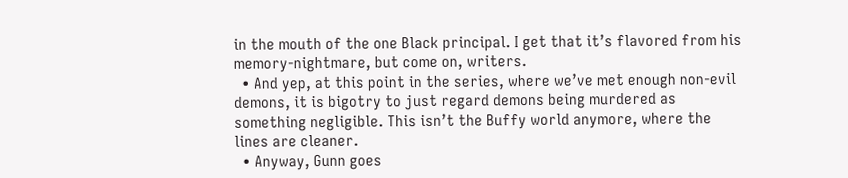in the mouth of the one Black principal. I get that it’s flavored from his memory-nightmare, but come on, writers.
  • And yep, at this point in the series, where we’ve met enough non-evil demons, it is bigotry to just regard demons being murdered as something negligible. This isn’t the Buffy world anymore, where the lines are cleaner.
  • Anyway, Gunn goes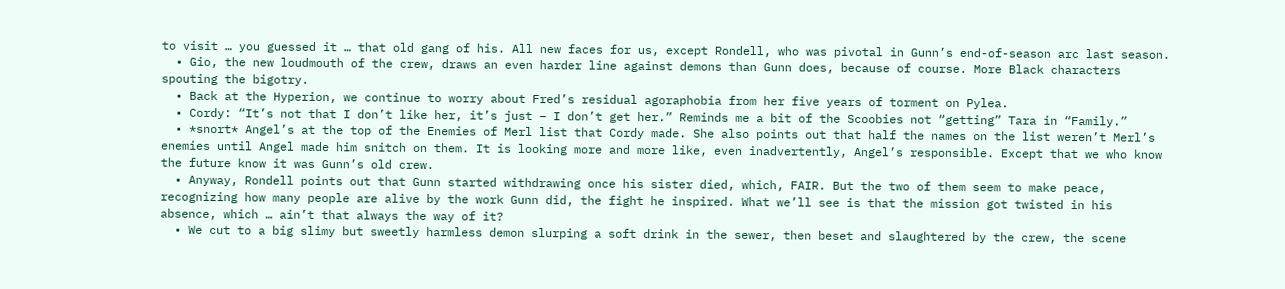to visit … you guessed it … that old gang of his. All new faces for us, except Rondell, who was pivotal in Gunn’s end-of-season arc last season.
  • Gio, the new loudmouth of the crew, draws an even harder line against demons than Gunn does, because of course. More Black characters spouting the bigotry.
  • Back at the Hyperion, we continue to worry about Fred’s residual agoraphobia from her five years of torment on Pylea.
  • Cordy: “It’s not that I don’t like her, it’s just – I don’t get her.” Reminds me a bit of the Scoobies not “getting” Tara in “Family.”
  • *snort* Angel’s at the top of the Enemies of Merl list that Cordy made. She also points out that half the names on the list weren’t Merl’s enemies until Angel made him snitch on them. It is looking more and more like, even inadvertently, Angel’s responsible. Except that we who know the future know it was Gunn’s old crew.
  • Anyway, Rondell points out that Gunn started withdrawing once his sister died, which, FAIR. But the two of them seem to make peace, recognizing how many people are alive by the work Gunn did, the fight he inspired. What we’ll see is that the mission got twisted in his absence, which … ain’t that always the way of it?
  • We cut to a big slimy but sweetly harmless demon slurping a soft drink in the sewer, then beset and slaughtered by the crew, the scene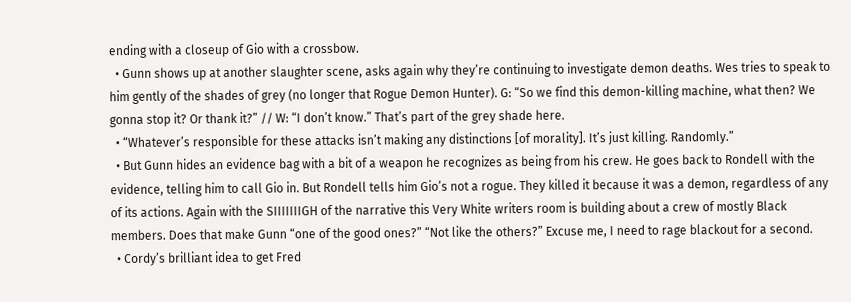ending with a closeup of Gio with a crossbow.
  • Gunn shows up at another slaughter scene, asks again why they’re continuing to investigate demon deaths. Wes tries to speak to him gently of the shades of grey (no longer that Rogue Demon Hunter). G: “So we find this demon-killing machine, what then? We gonna stop it? Or thank it?” // W: “I don’t know.” That’s part of the grey shade here.
  • “Whatever’s responsible for these attacks isn’t making any distinctions [of morality]. It’s just killing. Randomly.”
  • But Gunn hides an evidence bag with a bit of a weapon he recognizes as being from his crew. He goes back to Rondell with the evidence, telling him to call Gio in. But Rondell tells him Gio’s not a rogue. They killed it because it was a demon, regardless of any of its actions. Again with the SIIIIIIIGH of the narrative this Very White writers room is building about a crew of mostly Black members. Does that make Gunn “one of the good ones?” “Not like the others?” Excuse me, I need to rage blackout for a second.
  • Cordy’s brilliant idea to get Fred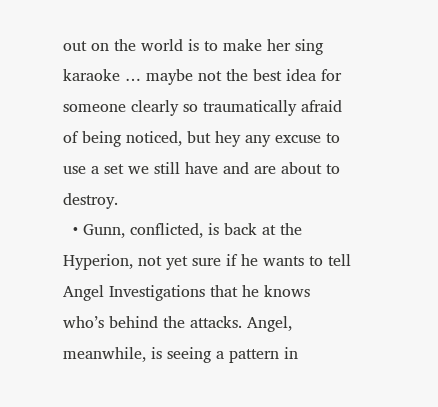out on the world is to make her sing karaoke … maybe not the best idea for someone clearly so traumatically afraid of being noticed, but hey any excuse to use a set we still have and are about to destroy.
  • Gunn, conflicted, is back at the Hyperion, not yet sure if he wants to tell Angel Investigations that he knows who’s behind the attacks. Angel, meanwhile, is seeing a pattern in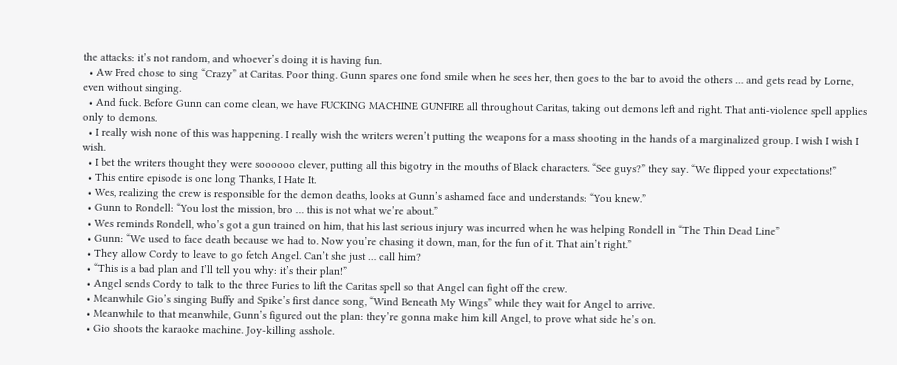the attacks: it’s not random, and whoever’s doing it is having fun.
  • Aw Fred chose to sing “Crazy” at Caritas. Poor thing. Gunn spares one fond smile when he sees her, then goes to the bar to avoid the others … and gets read by Lorne, even without singing.
  • And fuck. Before Gunn can come clean, we have FUCKING MACHINE GUNFIRE all throughout Caritas, taking out demons left and right. That anti-violence spell applies only to demons.
  • I really wish none of this was happening. I really wish the writers weren’t putting the weapons for a mass shooting in the hands of a marginalized group. I wish I wish I wish.
  • I bet the writers thought they were soooooo clever, putting all this bigotry in the mouths of Black characters. “See guys?” they say. “We flipped your expectations!”
  • This entire episode is one long Thanks, I Hate It.
  • Wes, realizing the crew is responsible for the demon deaths, looks at Gunn’s ashamed face and understands: “You knew.”
  • Gunn to Rondell: “You lost the mission, bro … this is not what we’re about.”
  • Wes reminds Rondell, who’s got a gun trained on him, that his last serious injury was incurred when he was helping Rondell in “The Thin Dead Line”
  • Gunn: “We used to face death because we had to. Now you’re chasing it down, man, for the fun of it. That ain’t right.”
  • They allow Cordy to leave to go fetch Angel. Can’t she just … call him?
  • “This is a bad plan and I’ll tell you why: it’s their plan!”
  • Angel sends Cordy to talk to the three Furies to lift the Caritas spell so that Angel can fight off the crew.
  • Meanwhile Gio’s singing Buffy and Spike’s first dance song, “Wind Beneath My Wings” while they wait for Angel to arrive.
  • Meanwhile to that meanwhile, Gunn’s figured out the plan: they’re gonna make him kill Angel, to prove what side he’s on.
  • Gio shoots the karaoke machine. Joy-killing asshole.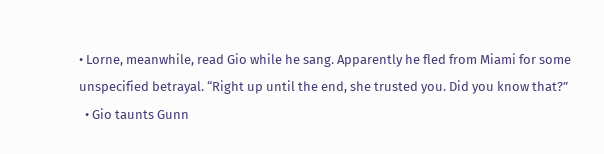• Lorne, meanwhile, read Gio while he sang. Apparently he fled from Miami for some unspecified betrayal. “Right up until the end, she trusted you. Did you know that?”
  • Gio taunts Gunn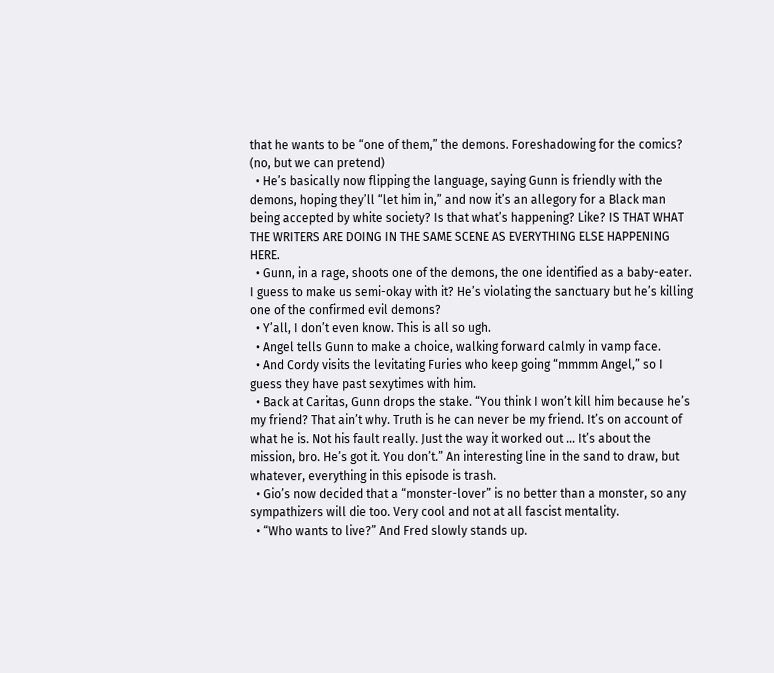that he wants to be “one of them,” the demons. Foreshadowing for the comics? (no, but we can pretend)
  • He’s basically now flipping the language, saying Gunn is friendly with the demons, hoping they’ll “let him in,” and now it’s an allegory for a Black man being accepted by white society? Is that what’s happening? Like? IS THAT WHAT THE WRITERS ARE DOING IN THE SAME SCENE AS EVERYTHING ELSE HAPPENING HERE.
  • Gunn, in a rage, shoots one of the demons, the one identified as a baby-eater. I guess to make us semi-okay with it? He’s violating the sanctuary but he’s killing one of the confirmed evil demons?
  • Y’all, I don’t even know. This is all so ugh.
  • Angel tells Gunn to make a choice, walking forward calmly in vamp face.
  • And Cordy visits the levitating Furies who keep going “mmmm Angel,” so I guess they have past sexytimes with him.
  • Back at Caritas, Gunn drops the stake. “You think I won’t kill him because he’s my friend? That ain’t why. Truth is he can never be my friend. It’s on account of what he is. Not his fault really. Just the way it worked out … It’s about the mission, bro. He’s got it. You don’t.” An interesting line in the sand to draw, but whatever, everything in this episode is trash.
  • Gio’s now decided that a “monster-lover” is no better than a monster, so any sympathizers will die too. Very cool and not at all fascist mentality.
  • “Who wants to live?” And Fred slowly stands up.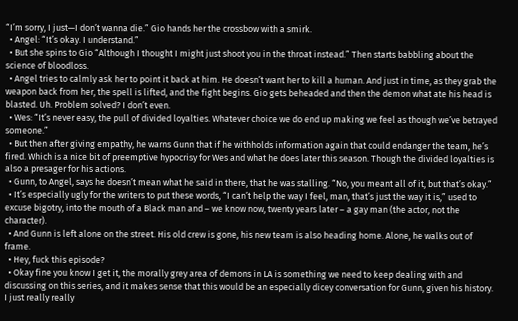“I’m sorry, I just—I don’t wanna die.” Gio hands her the crossbow with a smirk.
  • Angel: “It’s okay. I understand.”
  • But she spins to Gio “Although I thought I might just shoot you in the throat instead.” Then starts babbling about the science of bloodloss.
  • Angel tries to calmly ask her to point it back at him. He doesn’t want her to kill a human. And just in time, as they grab the weapon back from her, the spell is lifted, and the fight begins. Gio gets beheaded and then the demon what ate his head is blasted. Uh. Problem solved? I don’t even.
  • Wes: “It’s never easy, the pull of divided loyalties. Whatever choice we do end up making we feel as though we’ve betrayed someone.”
  • But then after giving empathy, he warns Gunn that if he withholds information again that could endanger the team, he’s fired. Which is a nice bit of preemptive hypocrisy for Wes and what he does later this season. Though the divided loyalties is also a presager for his actions.
  • Gunn, to Angel, says he doesn’t mean what he said in there, that he was stalling. “No, you meant all of it, but that’s okay.”
  • It’s especially ugly for the writers to put these words, “I can’t help the way I feel, man, that’s just the way it is,” used to excuse bigotry, into the mouth of a Black man and – we know now, twenty years later – a gay man (the actor, not the character).
  • And Gunn is left alone on the street. His old crew is gone, his new team is also heading home. Alone, he walks out of frame.
  • Hey, fuck this episode?
  • Okay fine you know I get it, the morally grey area of demons in LA is something we need to keep dealing with and discussing on this series, and it makes sense that this would be an especially dicey conversation for Gunn, given his history. I just really really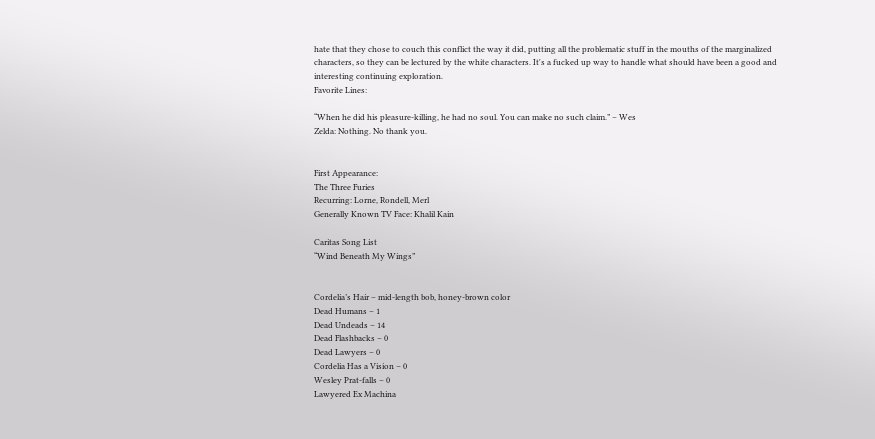hate that they chose to couch this conflict the way it did, putting all the problematic stuff in the mouths of the marginalized characters, so they can be lectured by the white characters. It's a fucked up way to handle what should have been a good and interesting continuing exploration.
Favorite Lines:

“When he did his pleasure-killing, he had no soul. You can make no such claim.” – Wes
Zelda: Nothing. No thank you.


First Appearance:
The Three Furies
Recurring: Lorne, Rondell, Merl
Generally Known TV Face: Khalil Kain

Caritas Song List
“Wind Beneath My Wings”


Cordelia’s Hair – mid-length bob, honey-brown color
Dead Humans – 1
Dead Undeads – 14
Dead Flashbacks – 0
Dead Lawyers – 0
Cordelia Has a Vision – 0
Wesley Prat-falls – 0
Lawyered Ex Machina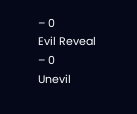– 0
Evil Reveal – 0
Unevil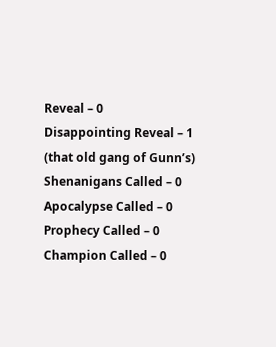Reveal – 0
Disappointing Reveal – 1 (that old gang of Gunn’s)
Shenanigans Called – 0
Apocalypse Called – 0
Prophecy Called – 0
Champion Called – 0